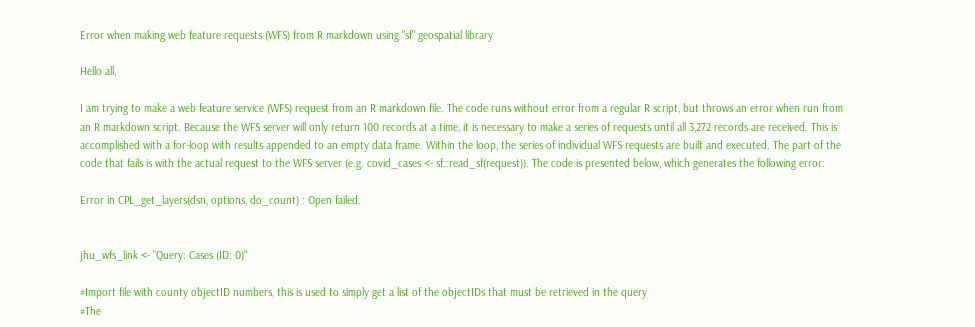Error when making web feature requests (WFS) from R markdown using "sf" geospatial library

Hello all,

I am trying to make a web feature service (WFS) request from an R markdown file. The code runs without error from a regular R script, but throws an error when run from an R markdown script. Because the WFS server will only return 100 records at a time, it is necessary to make a series of requests until all 3,272 records are received. This is accomplished with a for-loop with results appended to an empty data frame. Within the loop, the series of individual WFS requests are built and executed. The part of the code that fails is with the actual request to the WFS server (e.g. covid_cases <- sf::read_sf(request)). The code is presented below, which generates the following error:

Error in CPL_get_layers(dsn, options, do_count) : Open failed.


jhu_wfs_link <- "Query: Cases (ID: 0)"

#Import file with county objectID numbers, this is used to simply get a list of the objectIDs that must be retrieved in the query
#The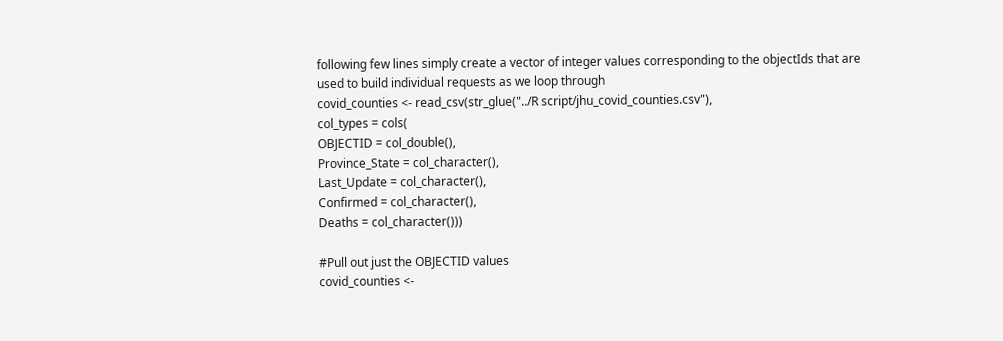following few lines simply create a vector of integer values corresponding to the objectIds that are used to build individual requests as we loop through
covid_counties <- read_csv(str_glue("../R script/jhu_covid_counties.csv"),
col_types = cols(
OBJECTID = col_double(),
Province_State = col_character(),
Last_Update = col_character(),
Confirmed = col_character(),
Deaths = col_character()))

#Pull out just the OBJECTID values
covid_counties <-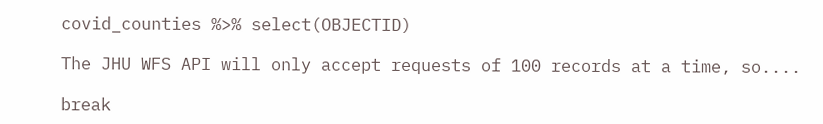covid_counties %>% select(OBJECTID)

The JHU WFS API will only accept requests of 100 records at a time, so....

break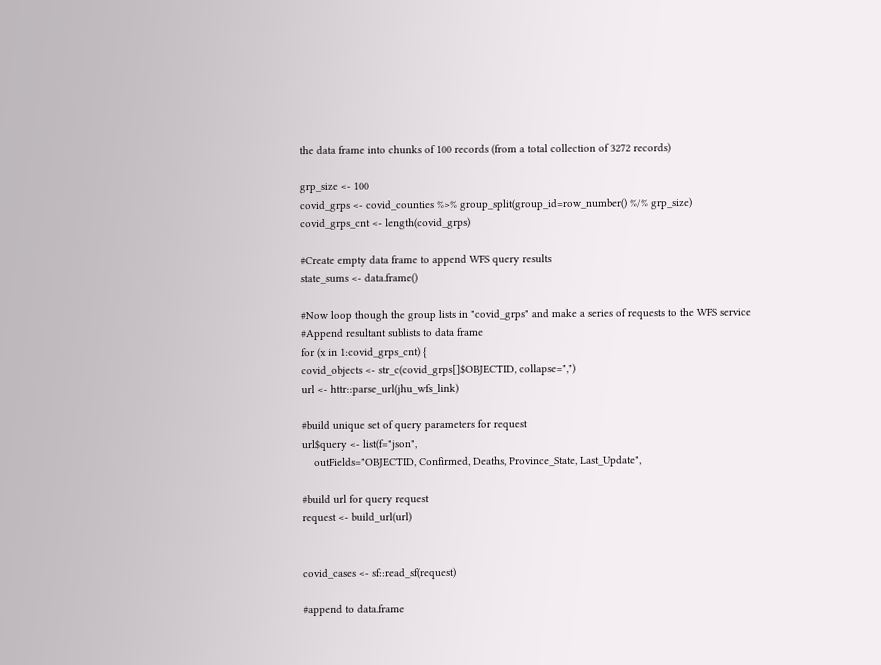the data frame into chunks of 100 records (from a total collection of 3272 records)

grp_size <- 100
covid_grps <- covid_counties %>% group_split(group_id=row_number() %/% grp_size)
covid_grps_cnt <- length(covid_grps)

#Create empty data frame to append WFS query results
state_sums <- data.frame()

#Now loop though the group lists in "covid_grps" and make a series of requests to the WFS service
#Append resultant sublists to data frame
for (x in 1:covid_grps_cnt) {
covid_objects <- str_c(covid_grps[]$OBJECTID, collapse=",")
url <- httr::parse_url(jhu_wfs_link)

#build unique set of query parameters for request
url$query <- list(f="json",
    outFields="OBJECTID, Confirmed, Deaths, Province_State, Last_Update",

#build url for query request
request <- build_url(url)


covid_cases <- sf::read_sf(request)

#append to data.frame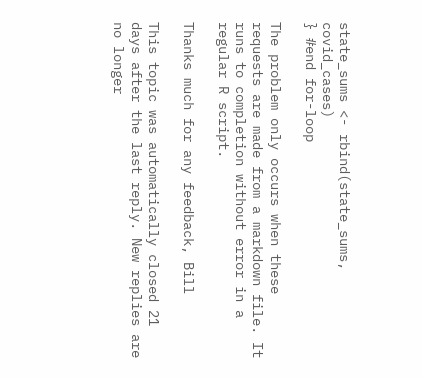state_sums <- rbind(state_sums, covid_cases)
} #end for-loop

The problem only occurs when these requests are made from a markdown file. It runs to completion without error in a regular R script.

Thanks much for any feedback, Bill

This topic was automatically closed 21 days after the last reply. New replies are no longer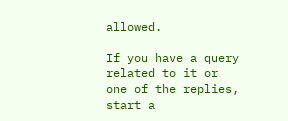allowed.

If you have a query related to it or one of the replies, start a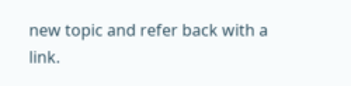new topic and refer back with a link.